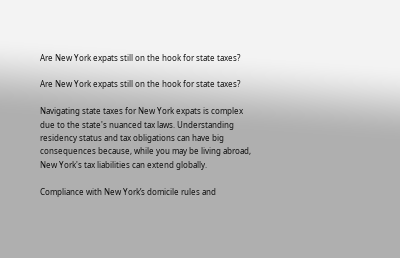Are New York expats still on the hook for state taxes?

Are New York expats still on the hook for state taxes?

Navigating state taxes for New York expats is complex due to the state's nuanced tax laws. Understanding residency status and tax obligations can have big consequences because, while you may be living abroad, New York's tax liabilities can extend globally.

Compliance with New York’s domicile rules and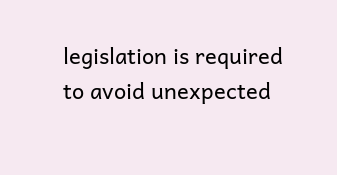legislation is required to avoid unexpected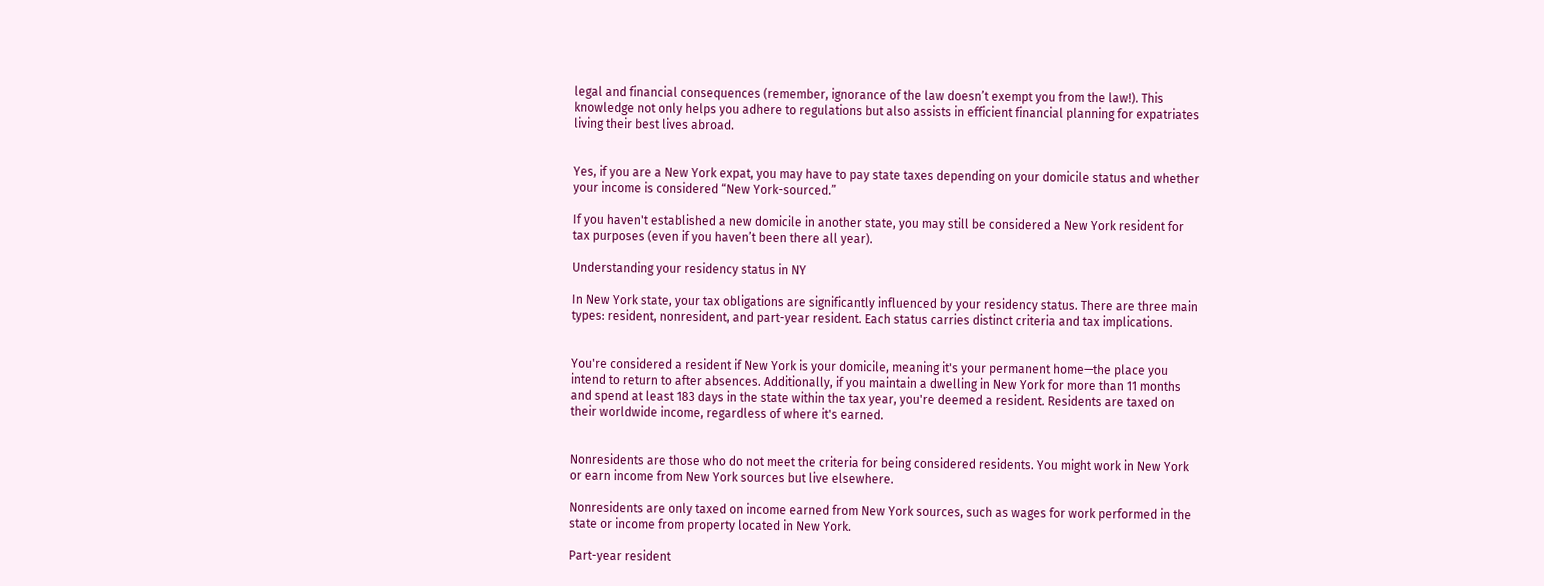legal and financial consequences (remember, ignorance of the law doesn’t exempt you from the law!). This knowledge not only helps you adhere to regulations but also assists in efficient financial planning for expatriates living their best lives abroad.


Yes, if you are a New York expat, you may have to pay state taxes depending on your domicile status and whether your income is considered “New York-sourced.”

If you haven't established a new domicile in another state, you may still be considered a New York resident for tax purposes (even if you haven’t been there all year).

Understanding your residency status in NY

In New York state, your tax obligations are significantly influenced by your residency status. There are three main types: resident, nonresident, and part-year resident. Each status carries distinct criteria and tax implications.


You're considered a resident if New York is your domicile, meaning it's your permanent home—the place you intend to return to after absences. Additionally, if you maintain a dwelling in New York for more than 11 months and spend at least 183 days in the state within the tax year, you're deemed a resident. Residents are taxed on their worldwide income, regardless of where it's earned.


Nonresidents are those who do not meet the criteria for being considered residents. You might work in New York or earn income from New York sources but live elsewhere.

Nonresidents are only taxed on income earned from New York sources, such as wages for work performed in the state or income from property located in New York.

Part-year resident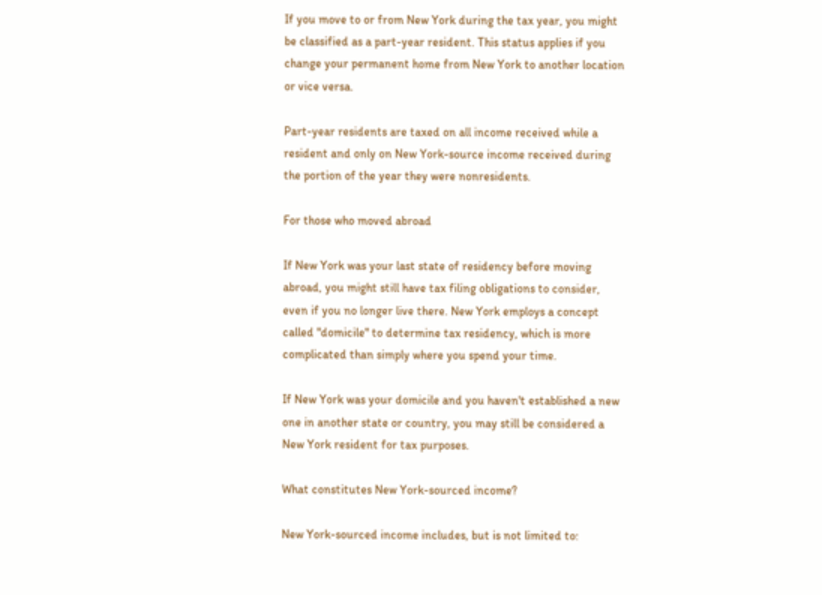If you move to or from New York during the tax year, you might be classified as a part-year resident. This status applies if you change your permanent home from New York to another location or vice versa.

Part-year residents are taxed on all income received while a resident and only on New York-source income received during the portion of the year they were nonresidents.

For those who moved abroad

If New York was your last state of residency before moving abroad, you might still have tax filing obligations to consider, even if you no longer live there. New York employs a concept called "domicile" to determine tax residency, which is more complicated than simply where you spend your time.

If New York was your domicile and you haven't established a new one in another state or country, you may still be considered a New York resident for tax purposes.

What constitutes New York-sourced income?

New York-sourced income includes, but is not limited to: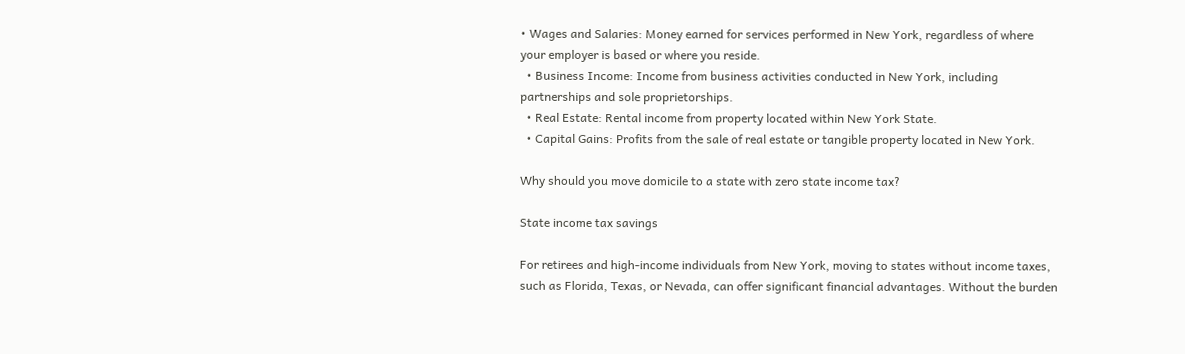• Wages and Salaries: Money earned for services performed in New York, regardless of where your employer is based or where you reside.
  • Business Income: Income from business activities conducted in New York, including partnerships and sole proprietorships.
  • Real Estate: Rental income from property located within New York State.
  • Capital Gains: Profits from the sale of real estate or tangible property located in New York.

Why should you move domicile to a state with zero state income tax?

State income tax savings

For retirees and high-income individuals from New York, moving to states without income taxes, such as Florida, Texas, or Nevada, can offer significant financial advantages. Without the burden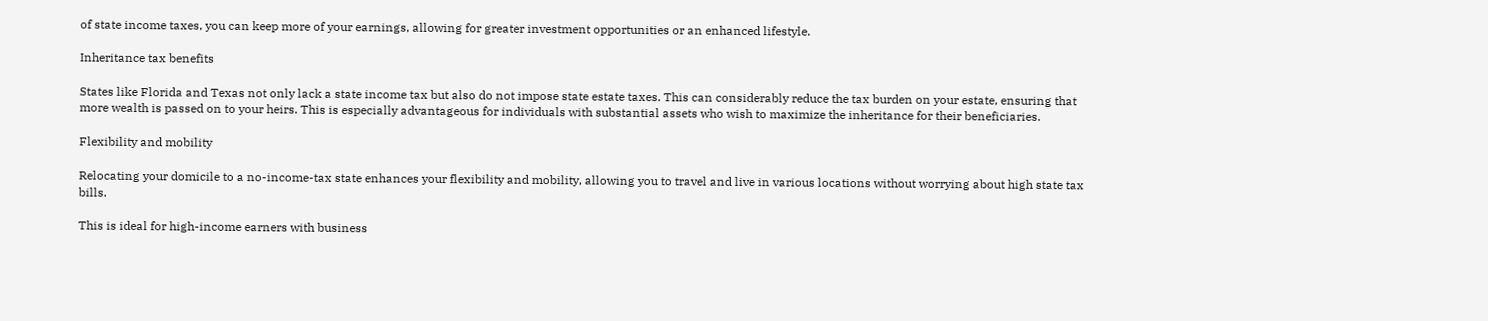of state income taxes, you can keep more of your earnings, allowing for greater investment opportunities or an enhanced lifestyle.

Inheritance tax benefits

States like Florida and Texas not only lack a state income tax but also do not impose state estate taxes. This can considerably reduce the tax burden on your estate, ensuring that more wealth is passed on to your heirs. This is especially advantageous for individuals with substantial assets who wish to maximize the inheritance for their beneficiaries.

Flexibility and mobility

Relocating your domicile to a no-income-tax state enhances your flexibility and mobility, allowing you to travel and live in various locations without worrying about high state tax bills.

This is ideal for high-income earners with business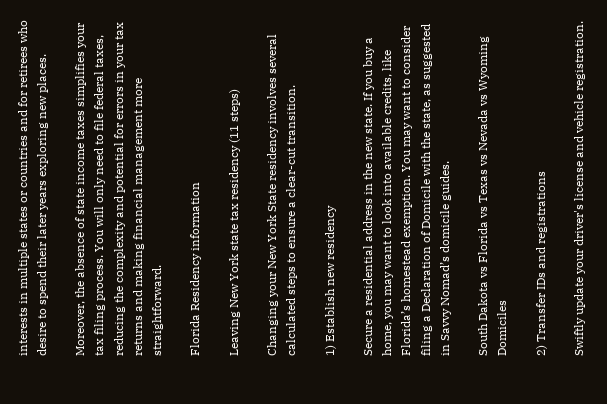interests in multiple states or countries and for retirees who desire to spend their later years exploring new places.

Moreover, the absence of state income taxes simplifies your tax filing process. You will only need to file federal taxes, reducing the complexity and potential for errors in your tax returns and making financial management more straightforward.

Florida Residency information

Leaving New York state tax residency (11 steps)

Changing your New York State residency involves several calculated steps to ensure a clear-cut transition.

1) Establish new residency

Secure a residential address in the new state. If you buy a home, you may want to look into available credits, like Florida’s homestead exemption. You may want to consider filing a Declaration of Domicile with the state, as suggested in Savvy Nomad’s domicile guides.

South Dakota vs Florida vs Texas vs Nevada vs Wyoming Domiciles

2) Transfer IDs and registrations

Swiftly update your driver's license and vehicle registration.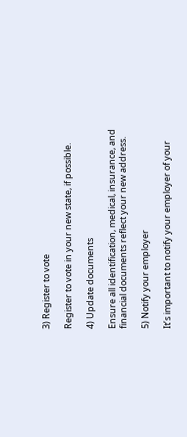3) Register to vote

Register to vote in your new state, if possible.

4) Update documents

Ensure all identification, medical, insurance, and financial documents reflect your new address.

5) Notify your employer

It’s important to notify your employer of your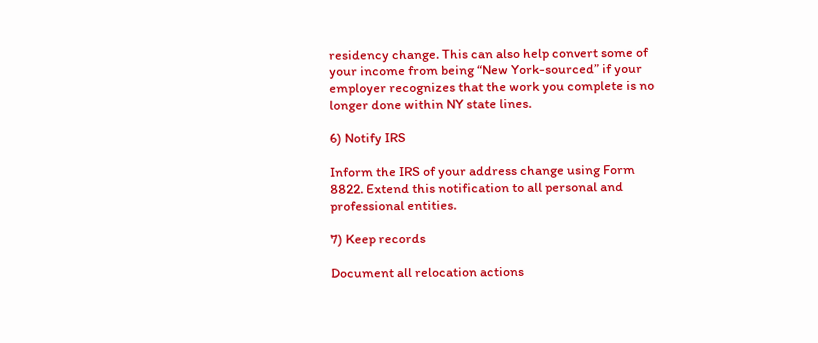residency change. This can also help convert some of your income from being “New York-sourced” if your employer recognizes that the work you complete is no longer done within NY state lines.

6) Notify IRS

Inform the IRS of your address change using Form 8822. Extend this notification to all personal and professional entities.

7) Keep records

Document all relocation actions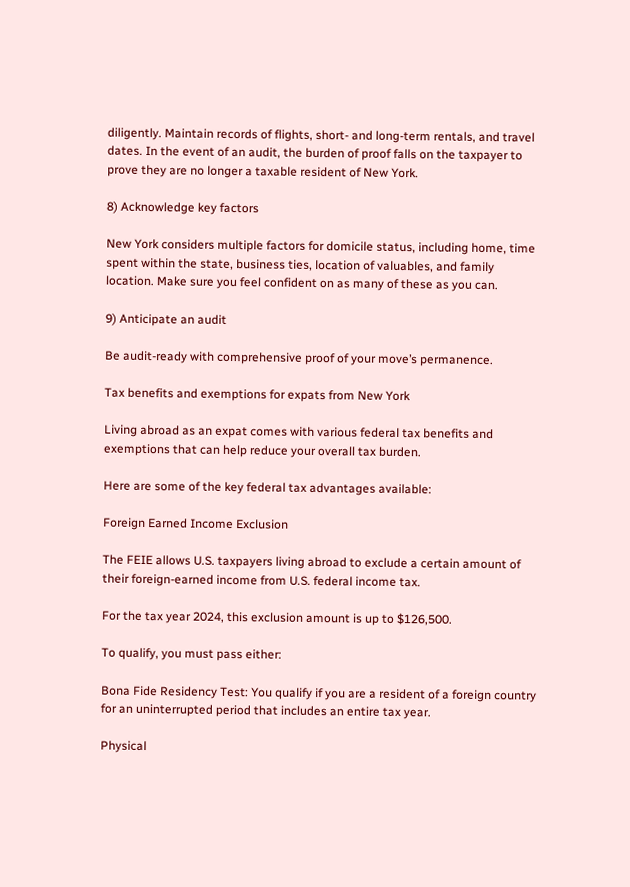diligently. Maintain records of flights, short- and long-term rentals, and travel dates. In the event of an audit, the burden of proof falls on the taxpayer to prove they are no longer a taxable resident of New York.

8) Acknowledge key factors

New York considers multiple factors for domicile status, including home, time spent within the state, business ties, location of valuables, and family location. Make sure you feel confident on as many of these as you can.

9) Anticipate an audit

Be audit-ready with comprehensive proof of your move’s permanence.

Tax benefits and exemptions for expats from New York

Living abroad as an expat comes with various federal tax benefits and exemptions that can help reduce your overall tax burden.

Here are some of the key federal tax advantages available:

Foreign Earned Income Exclusion

The FEIE allows U.S. taxpayers living abroad to exclude a certain amount of their foreign-earned income from U.S. federal income tax.

For the tax year 2024, this exclusion amount is up to $126,500.

To qualify, you must pass either:

Bona Fide Residency Test: You qualify if you are a resident of a foreign country for an uninterrupted period that includes an entire tax year.

Physical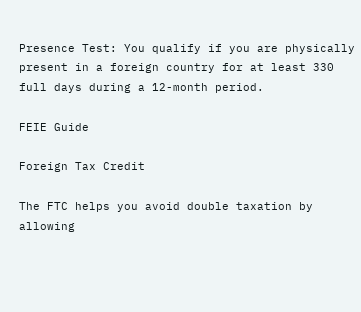Presence Test: You qualify if you are physically present in a foreign country for at least 330 full days during a 12-month period.

FEIE Guide

Foreign Tax Credit

The FTC helps you avoid double taxation by allowing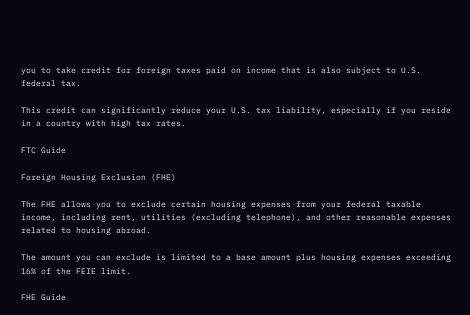you to take credit for foreign taxes paid on income that is also subject to U.S. federal tax.

This credit can significantly reduce your U.S. tax liability, especially if you reside in a country with high tax rates.

FTC Guide

Foreign Housing Exclusion (FHE)

The FHE allows you to exclude certain housing expenses from your federal taxable income, including rent, utilities (excluding telephone), and other reasonable expenses related to housing abroad.

The amount you can exclude is limited to a base amount plus housing expenses exceeding 16% of the FEIE limit.

FHE Guide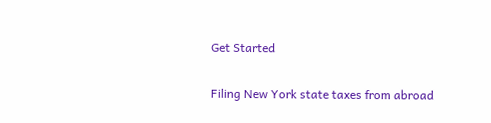Get Started

Filing New York state taxes from abroad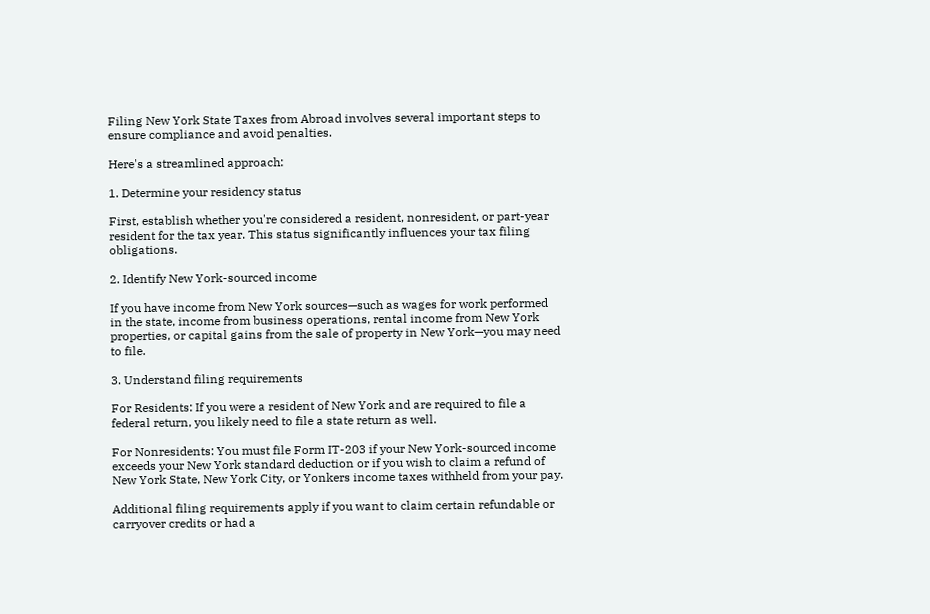Filing New York State Taxes from Abroad involves several important steps to ensure compliance and avoid penalties.

Here's a streamlined approach:

1. Determine your residency status

First, establish whether you're considered a resident, nonresident, or part-year resident for the tax year. This status significantly influences your tax filing obligations.

2. Identify New York-sourced income

If you have income from New York sources—such as wages for work performed in the state, income from business operations, rental income from New York properties, or capital gains from the sale of property in New York—you may need to file.

3. Understand filing requirements

For Residents: If you were a resident of New York and are required to file a federal return, you likely need to file a state return as well.

For Nonresidents: You must file Form IT-203 if your New York-sourced income exceeds your New York standard deduction or if you wish to claim a refund of New York State, New York City, or Yonkers income taxes withheld from your pay.

Additional filing requirements apply if you want to claim certain refundable or carryover credits or had a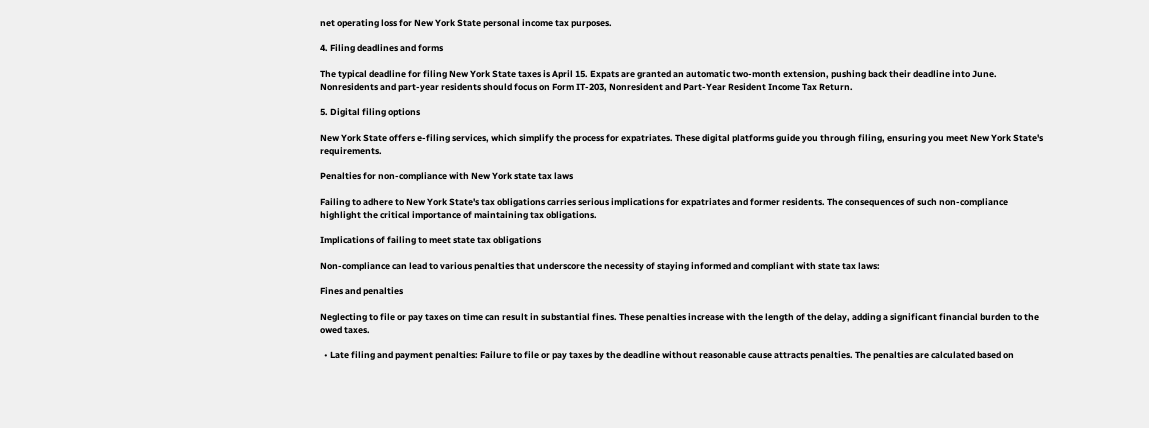net operating loss for New York State personal income tax purposes.

4. Filing deadlines and forms

The typical deadline for filing New York State taxes is April 15. Expats are granted an automatic two-month extension, pushing back their deadline into June. Nonresidents and part-year residents should focus on Form IT-203, Nonresident and Part-Year Resident Income Tax Return.

5. Digital filing options

New York State offers e-filing services, which simplify the process for expatriates. These digital platforms guide you through filing, ensuring you meet New York State's requirements.

Penalties for non-compliance with New York state tax laws

Failing to adhere to New York State's tax obligations carries serious implications for expatriates and former residents. The consequences of such non-compliance highlight the critical importance of maintaining tax obligations.

Implications of failing to meet state tax obligations

Non-compliance can lead to various penalties that underscore the necessity of staying informed and compliant with state tax laws:

Fines and penalties

Neglecting to file or pay taxes on time can result in substantial fines. These penalties increase with the length of the delay, adding a significant financial burden to the owed taxes.

  • Late filing and payment penalties: Failure to file or pay taxes by the deadline without reasonable cause attracts penalties. The penalties are calculated based on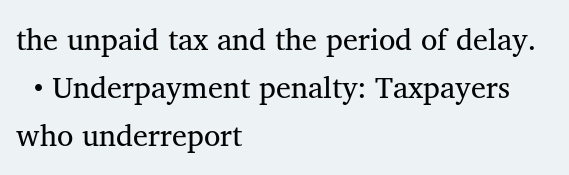the unpaid tax and the period of delay.
  • Underpayment penalty: Taxpayers who underreport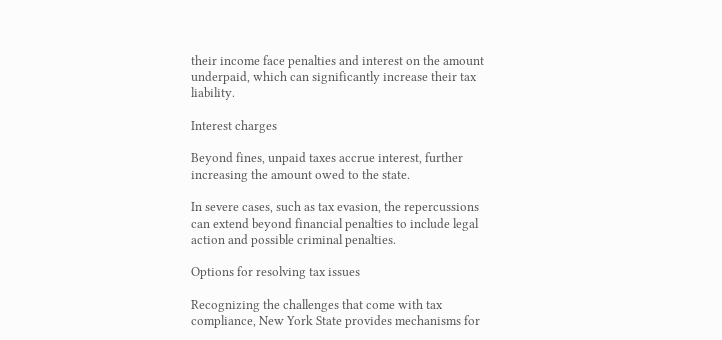their income face penalties and interest on the amount underpaid, which can significantly increase their tax liability.

Interest charges

Beyond fines, unpaid taxes accrue interest, further increasing the amount owed to the state.

In severe cases, such as tax evasion, the repercussions can extend beyond financial penalties to include legal action and possible criminal penalties.

Options for resolving tax issues

Recognizing the challenges that come with tax compliance, New York State provides mechanisms for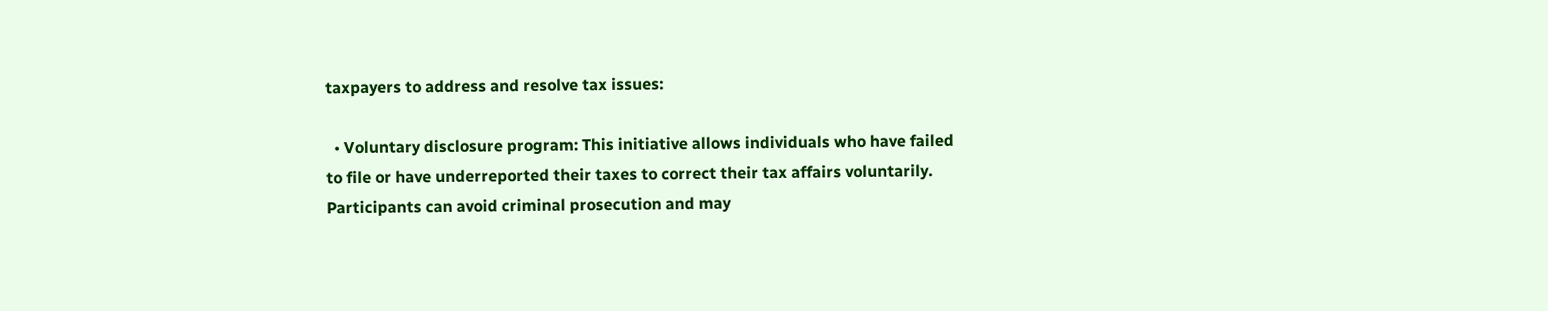taxpayers to address and resolve tax issues:

  • Voluntary disclosure program: This initiative allows individuals who have failed to file or have underreported their taxes to correct their tax affairs voluntarily. Participants can avoid criminal prosecution and may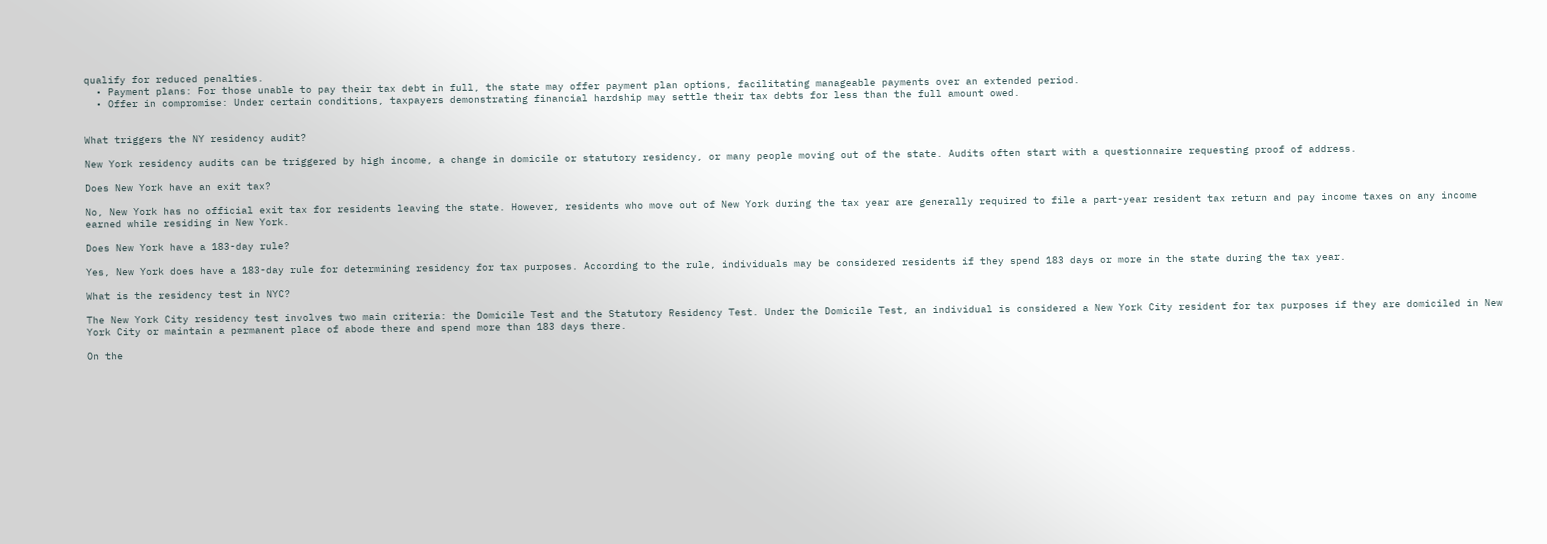qualify for reduced penalties.
  • Payment plans: For those unable to pay their tax debt in full, the state may offer payment plan options, facilitating manageable payments over an extended period.
  • Offer in compromise: Under certain conditions, taxpayers demonstrating financial hardship may settle their tax debts for less than the full amount owed.


What triggers the NY residency audit?

New York residency audits can be triggered by high income, a change in domicile or statutory residency, or many people moving out of the state. Audits often start with a questionnaire requesting proof of address.

Does New York have an exit tax?

No, New York has no official exit tax for residents leaving the state. However, residents who move out of New York during the tax year are generally required to file a part-year resident tax return and pay income taxes on any income earned while residing in New York.

Does New York have a 183-day rule?

Yes, New York does have a 183-day rule for determining residency for tax purposes. According to the rule, individuals may be considered residents if they spend 183 days or more in the state during the tax year.

What is the residency test in NYC?

The New York City residency test involves two main criteria: the Domicile Test and the Statutory Residency Test. Under the Domicile Test, an individual is considered a New York City resident for tax purposes if they are domiciled in New York City or maintain a permanent place of abode there and spend more than 183 days there.

On the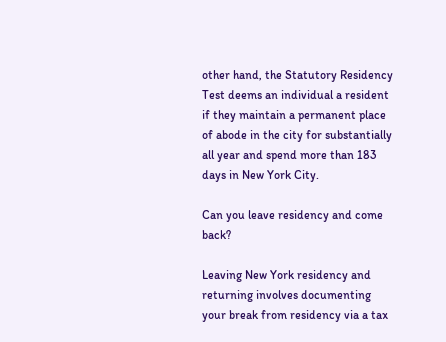other hand, the Statutory Residency Test deems an individual a resident if they maintain a permanent place of abode in the city for substantially all year and spend more than 183 days in New York City.

Can you leave residency and come back?

Leaving New York residency and returning involves documenting your break from residency via a tax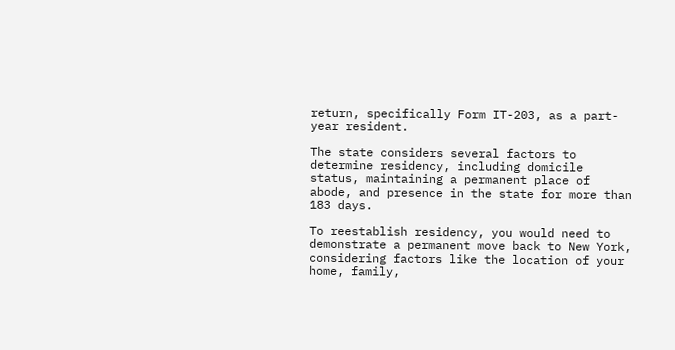return, specifically Form IT-203, as a part-year resident.

The state considers several factors to determine residency, including domicile status, maintaining a permanent place of abode, and presence in the state for more than 183 days.

To reestablish residency, you would need to demonstrate a permanent move back to New York, considering factors like the location of your home, family,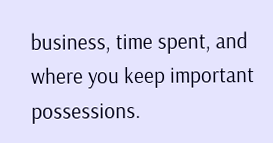business, time spent, and where you keep important possessions.